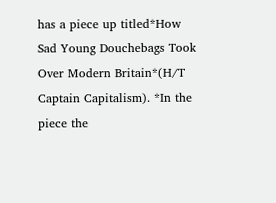has a piece up titled*How Sad Young Douchebags Took Over Modern Britain*(H/T Captain Capitalism). *In the piece the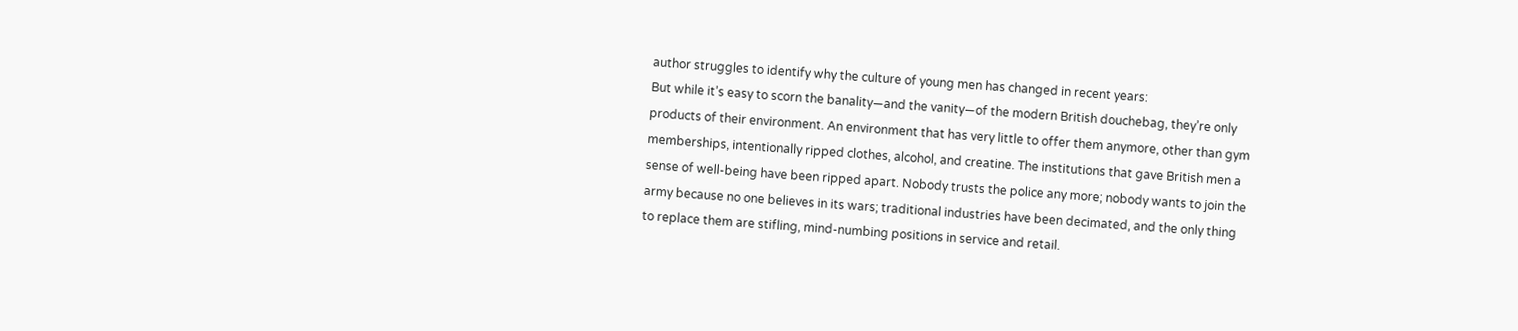author struggles to identify why the culture of young men has changed in recent years:
But while it’s easy to scorn the banality—and the vanity—of the modern British douchebag, they’re only products of their environment. An environment that has very little to offer them anymore, other than gym memberships, intentionally ripped clothes, alcohol, and creatine. The institutions that gave British men a sense of well-being have been ripped apart. Nobody trusts the police any more; nobody wants to join the army because no one believes in its wars; traditional industries have been decimated, and the only thing to replace them are stifling, mind-numbing positions in service and retail.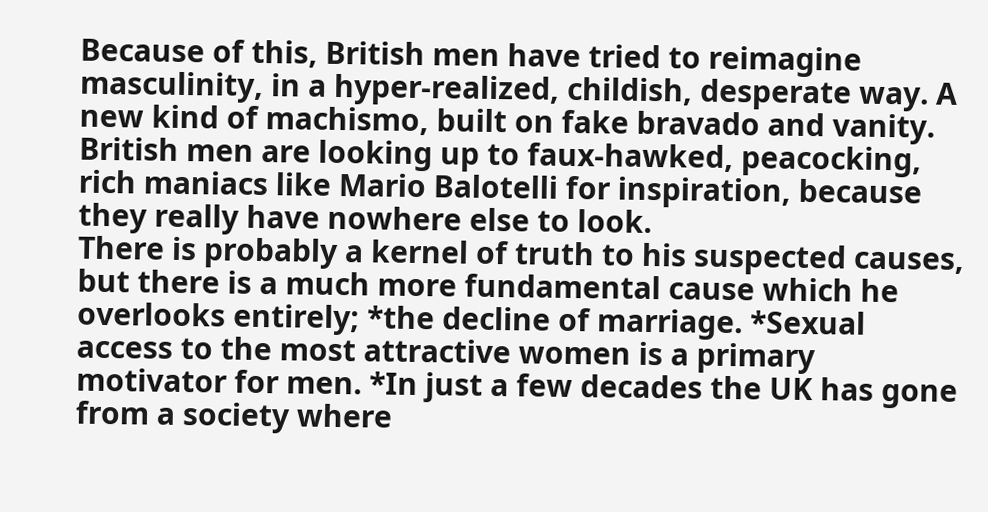Because of this, British men have tried to reimagine masculinity, in a hyper-realized, childish, desperate way. A new kind of machismo, built on fake bravado and vanity. British men are looking up to faux-hawked, peacocking, rich maniacs like Mario Balotelli for inspiration, because they really have nowhere else to look.
There is probably a kernel of truth to his suspected causes, but there is a much more fundamental cause which he overlooks entirely; *the decline of marriage. *Sexual access to the most attractive women is a primary motivator for men. *In just a few decades the UK has gone from a society where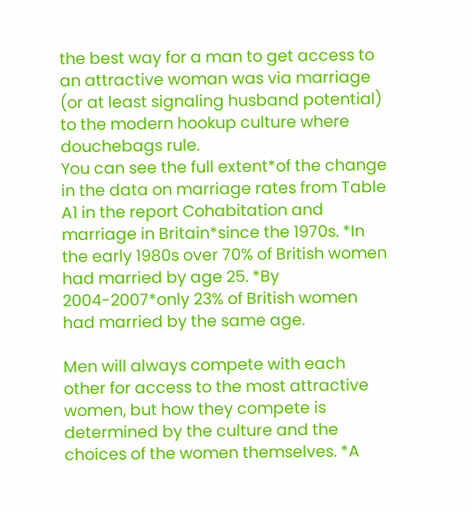the best way for a man to get access to an attractive woman was via marriage (or at least signaling husband potential) to the modern hookup culture where douchebags rule.
You can see the full extent*of the change in the data on marriage rates from Table A1 in the report Cohabitation and marriage in Britain*since the 1970s. *In the early 1980s over 70% of British women had married by age 25. *By 2004-2007*only 23% of British women had married by the same age.

Men will always compete with each other for access to the most attractive women, but how they compete is determined by the culture and the choices of the women themselves. *A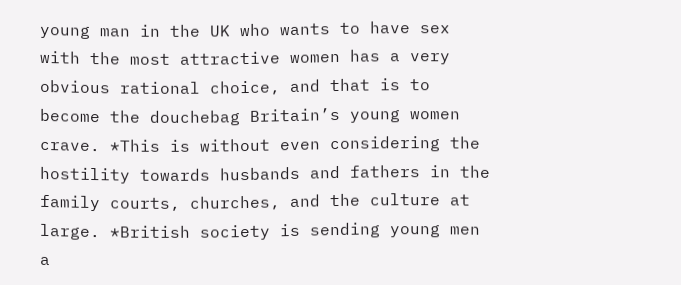young man in the UK who wants to have sex with the most attractive women has a very obvious rational choice, and that is to become the douchebag Britain’s young women crave. *This is without even considering the hostility towards husbands and fathers in the family courts, churches, and the culture at large. *British society is sending young men a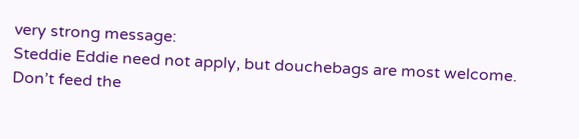very strong message:
Steddie Eddie need not apply, but douchebags are most welcome.
Don’t feed the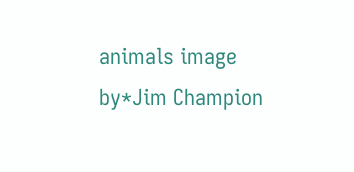animals image by*Jim Champion